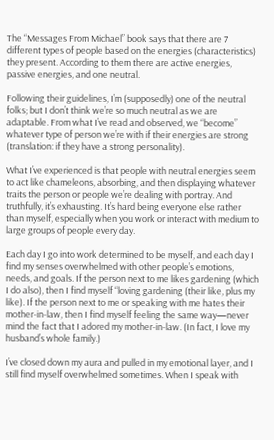The “Messages From Michael” book says that there are 7 different types of people based on the energies (characteristics) they present. According to them there are active energies, passive energies, and one neutral.

Following their guidelines, I’m (supposedly) one of the neutral folks; but I don’t think we’re so much neutral as we are adaptable. From what I’ve read and observed, we “become” whatever type of person we’re with if their energies are strong (translation: if they have a strong personality).

What I’ve experienced is that people with neutral energies seem to act like chameleons, absorbing, and then displaying whatever traits the person or people we’re dealing with portray. And truthfully, it’s exhausting. It’s hard being everyone else rather than myself, especially when you work or interact with medium to large groups of people every day.

Each day I go into work determined to be myself, and each day I find my senses overwhelmed with other people’s emotions, needs, and goals. If the person next to me likes gardening (which I do also), then I find myself “loving gardening (their like, plus my like). If the person next to me or speaking with me hates their mother-in-law, then I find myself feeling the same way—never mind the fact that I adored my mother-in-law. (In fact, I love my husband’s whole family.)

I’ve closed down my aura and pulled in my emotional layer, and I still find myself overwhelmed sometimes. When I speak with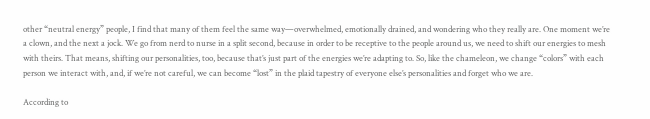other “neutral energy” people, I find that many of them feel the same way—overwhelmed, emotionally drained, and wondering who they really are. One moment we’re a clown, and the next a jock. We go from nerd to nurse in a split second, because in order to be receptive to the people around us, we need to shift our energies to mesh with theirs. That means, shifting our personalities, too, because that’s just part of the energies we’re adapting to. So, like the chameleon, we change “colors” with each person we interact with, and, if we’re not careful, we can become “lost” in the plaid tapestry of everyone else’s personalities and forget who we are.

According to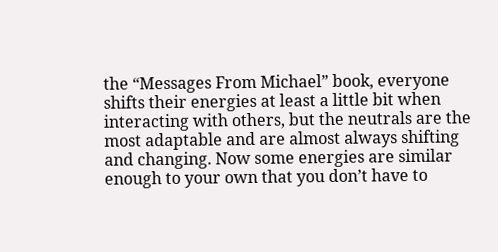the “Messages From Michael” book, everyone shifts their energies at least a little bit when interacting with others, but the neutrals are the most adaptable and are almost always shifting and changing. Now some energies are similar enough to your own that you don’t have to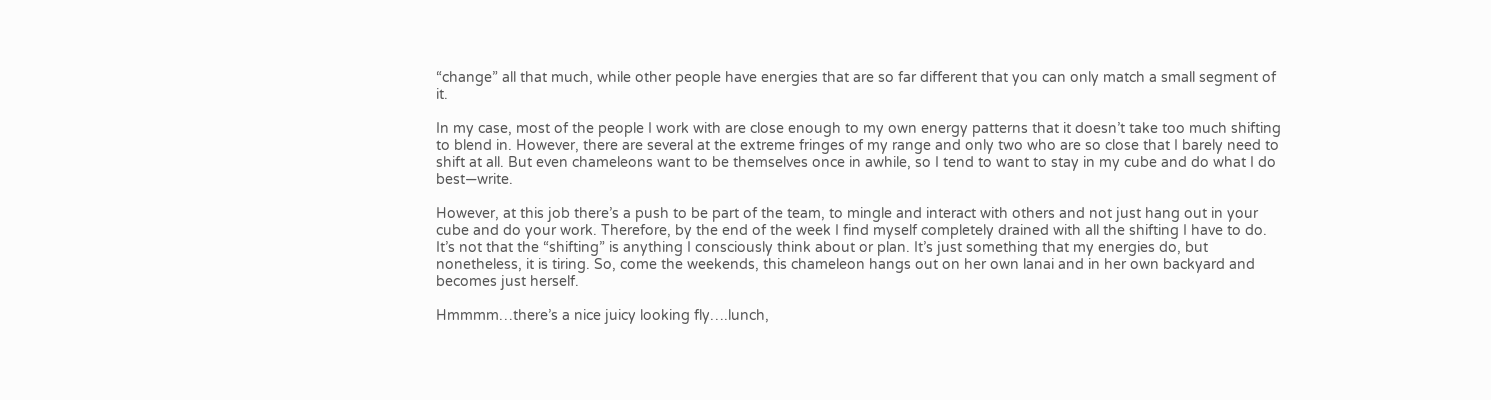“change” all that much, while other people have energies that are so far different that you can only match a small segment of it.

In my case, most of the people I work with are close enough to my own energy patterns that it doesn’t take too much shifting to blend in. However, there are several at the extreme fringes of my range and only two who are so close that I barely need to shift at all. But even chameleons want to be themselves once in awhile, so I tend to want to stay in my cube and do what I do best—write.

However, at this job there’s a push to be part of the team, to mingle and interact with others and not just hang out in your cube and do your work. Therefore, by the end of the week I find myself completely drained with all the shifting I have to do. It’s not that the “shifting” is anything I consciously think about or plan. It’s just something that my energies do, but nonetheless, it is tiring. So, come the weekends, this chameleon hangs out on her own lanai and in her own backyard and becomes just herself.

Hmmmm…there’s a nice juicy looking fly….lunch,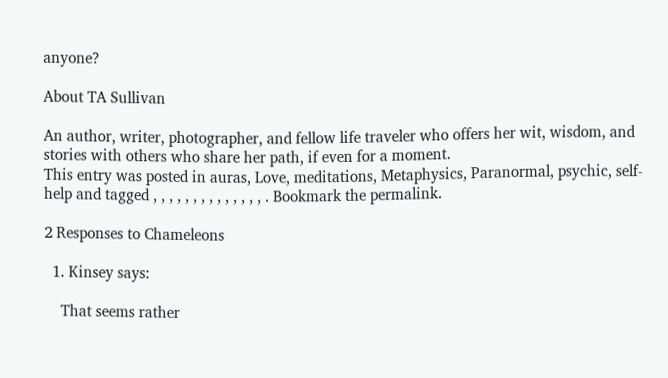anyone?

About TA Sullivan

An author, writer, photographer, and fellow life traveler who offers her wit, wisdom, and stories with others who share her path, if even for a moment.
This entry was posted in auras, Love, meditations, Metaphysics, Paranormal, psychic, self-help and tagged , , , , , , , , , , , , , , . Bookmark the permalink.

2 Responses to Chameleons

  1. Kinsey says:

    That seems rather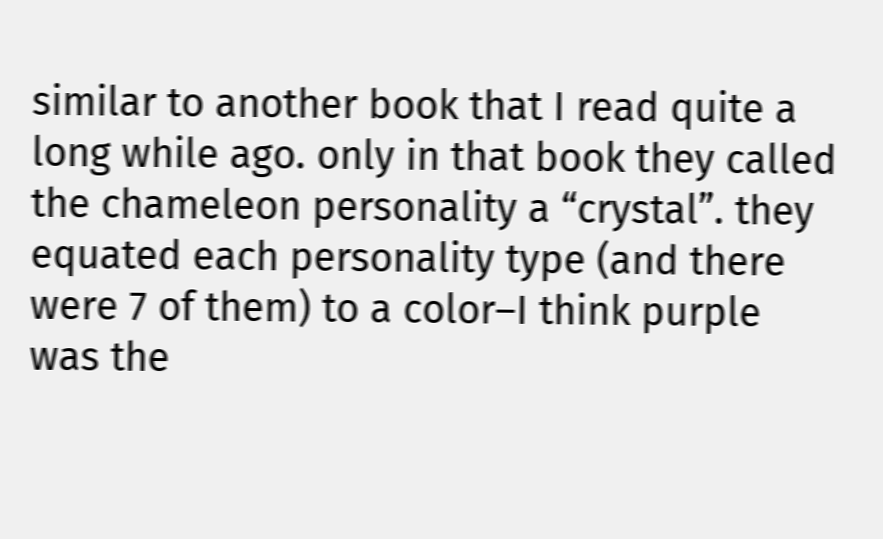similar to another book that I read quite a long while ago. only in that book they called the chameleon personality a “crystal”. they equated each personality type (and there were 7 of them) to a color–I think purple was the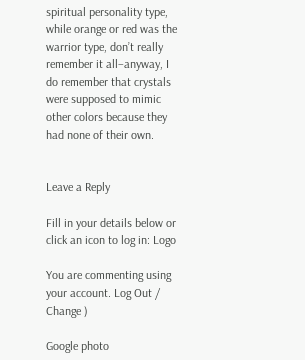spiritual personality type, while orange or red was the warrior type, don’t really remember it all–anyway, I do remember that crystals were supposed to mimic other colors because they had none of their own.


Leave a Reply

Fill in your details below or click an icon to log in: Logo

You are commenting using your account. Log Out /  Change )

Google photo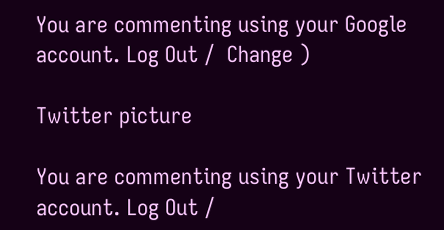You are commenting using your Google account. Log Out /  Change )

Twitter picture

You are commenting using your Twitter account. Log Out /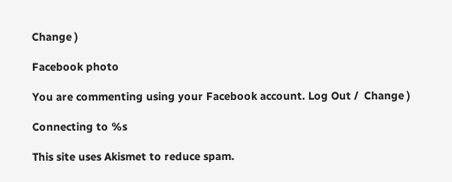Change )

Facebook photo

You are commenting using your Facebook account. Log Out /  Change )

Connecting to %s

This site uses Akismet to reduce spam.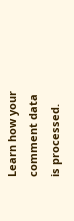Learn how your comment data is processed.